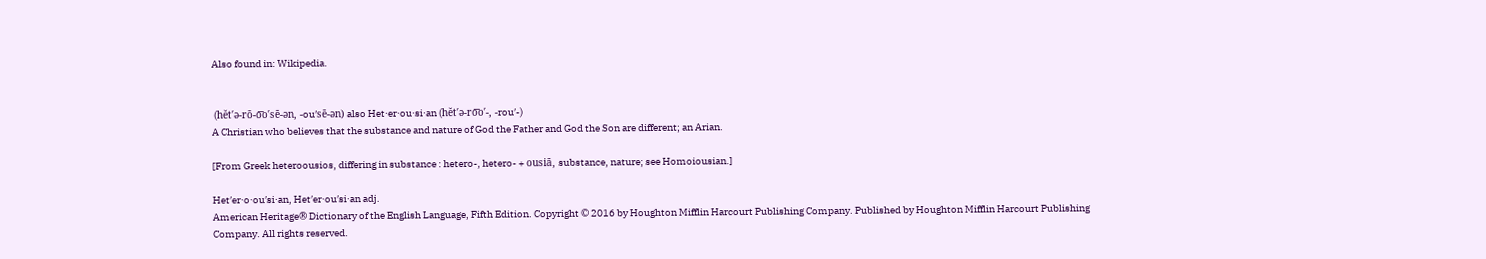Also found in: Wikipedia.


 (hĕt′ə-rō-o͞o′sē-ən, -ou′sē-ən) also Het·er·ou·si·an (hĕt′ə-ro͞o′-, -rou′-)
A Christian who believes that the substance and nature of God the Father and God the Son are different; an Arian.

[From Greek heteroousios, differing in substance : hetero-, hetero- + ousiā, substance, nature; see Homoiousian.]

Het′er·o·ou′si·an, Het′er·ou′si·an adj.
American Heritage® Dictionary of the English Language, Fifth Edition. Copyright © 2016 by Houghton Mifflin Harcourt Publishing Company. Published by Houghton Mifflin Harcourt Publishing Company. All rights reserved.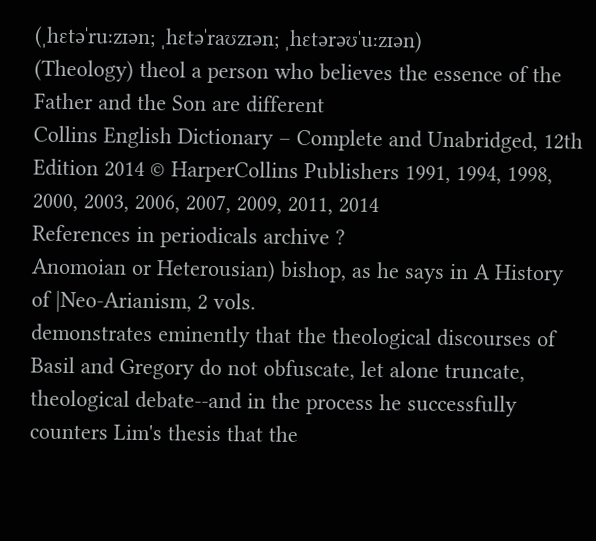(ˌhɛtəˈruːzɪən; ˌhɛtəˈraʊzɪən; ˌhɛtərəʊˈuːzɪən)
(Theology) theol a person who believes the essence of the Father and the Son are different
Collins English Dictionary – Complete and Unabridged, 12th Edition 2014 © HarperCollins Publishers 1991, 1994, 1998, 2000, 2003, 2006, 2007, 2009, 2011, 2014
References in periodicals archive ?
Anomoian or Heterousian) bishop, as he says in A History of |Neo-Arianism, 2 vols.
demonstrates eminently that the theological discourses of Basil and Gregory do not obfuscate, let alone truncate, theological debate--and in the process he successfully counters Lim's thesis that the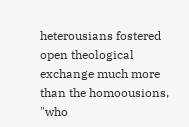heterousians fostered open theological exchange much more than the homoousions, "who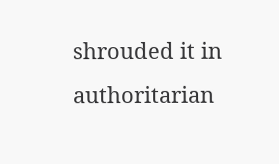shrouded it in authoritarian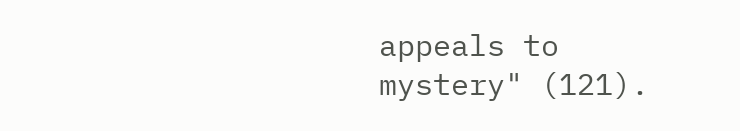appeals to mystery" (121).